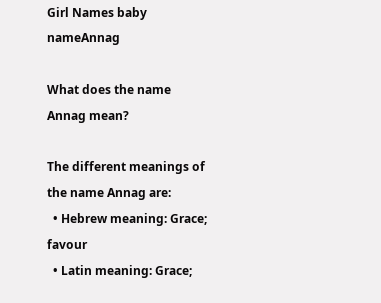Girl Names baby nameAnnag

What does the name Annag mean?

The different meanings of the name Annag are:
  • Hebrew meaning: Grace; favour
  • Latin meaning: Grace;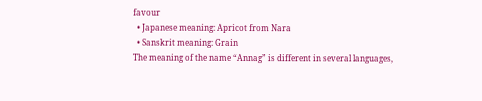favour
  • Japanese meaning: Apricot from Nara
  • Sanskrit meaning: Grain
The meaning of the name “Annag” is different in several languages,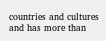countries and cultures and has more than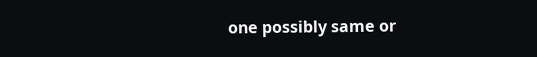one possibly same or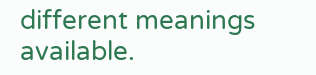different meanings available.